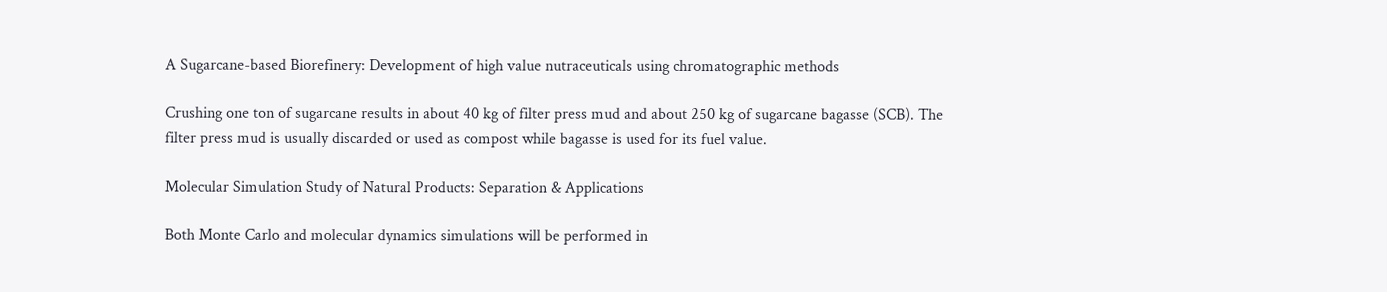A Sugarcane-based Biorefinery: Development of high value nutraceuticals using chromatographic methods

Crushing one ton of sugarcane results in about 40 kg of filter press mud and about 250 kg of sugarcane bagasse (SCB). The filter press mud is usually discarded or used as compost while bagasse is used for its fuel value.

Molecular Simulation Study of Natural Products: Separation & Applications

Both Monte Carlo and molecular dynamics simulations will be performed in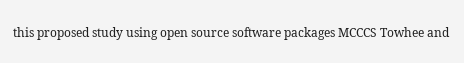this proposed study using open source software packages MCCCS Towhee and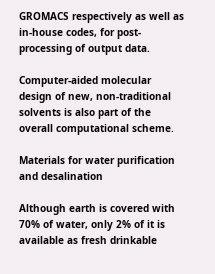GROMACS respectively as well as in-house codes, for post-processing of output data.

Computer-aided molecular design of new, non-traditional solvents is also part of the overall computational scheme.

Materials for water purification and desalination

Although earth is covered with 70% of water, only 2% of it is available as fresh drinkable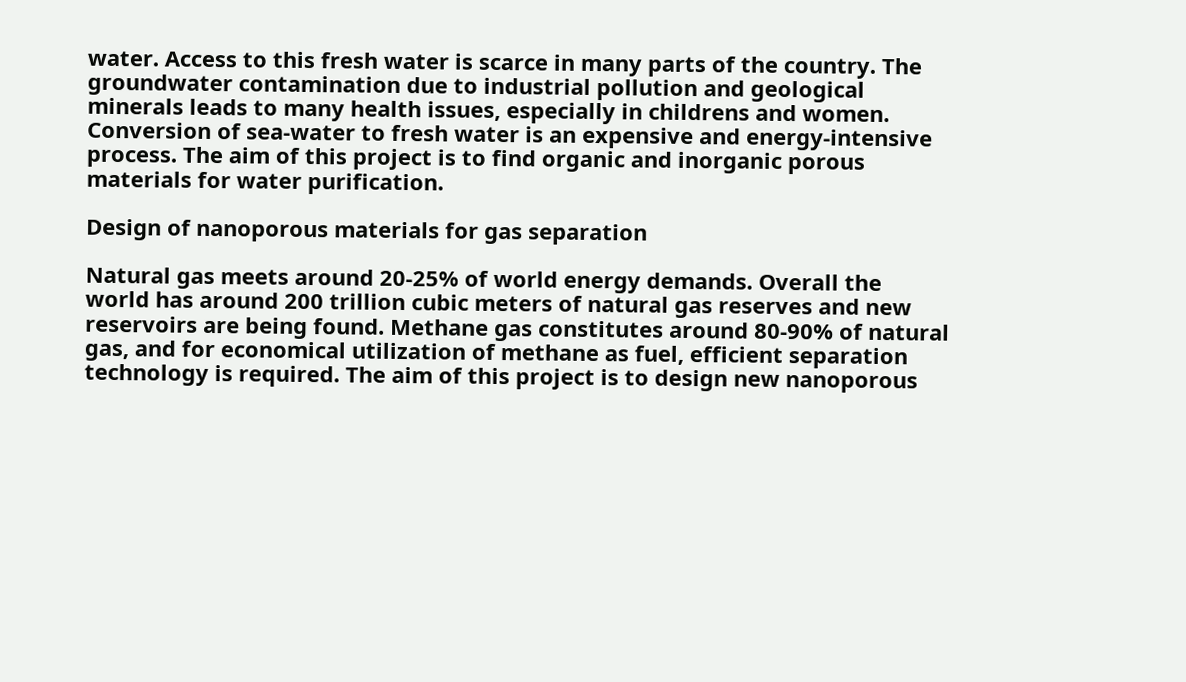water. Access to this fresh water is scarce in many parts of the country. The groundwater contamination due to industrial pollution and geological minerals leads to many health issues, especially in childrens and women. Conversion of sea-water to fresh water is an expensive and energy-intensive process. The aim of this project is to find organic and inorganic porous materials for water purification.

Design of nanoporous materials for gas separation

Natural gas meets around 20-25% of world energy demands. Overall the world has around 200 trillion cubic meters of natural gas reserves and new reservoirs are being found. Methane gas constitutes around 80-90% of natural gas, and for economical utilization of methane as fuel, efficient separation technology is required. The aim of this project is to design new nanoporous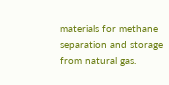materials for methane separation and storage from natural gas.